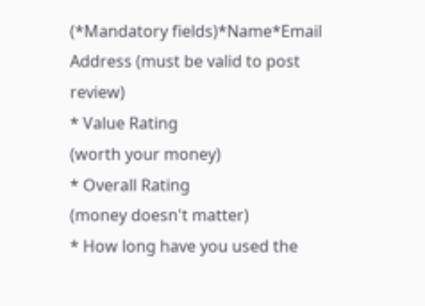(*Mandatory fields)*Name*Email Address (must be valid to post review)
* Value Rating
(worth your money)
* Overall Rating
(money doesn't matter)
* How long have you used the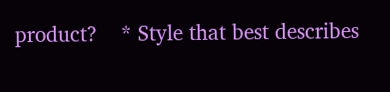product?    * Style that best describes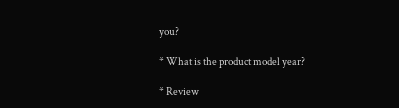you?

* What is the product model year?

* Review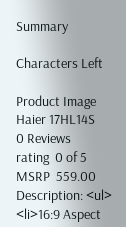Summary

Characters Left

Product Image
Haier 17HL14S
0 Reviews
rating  0 of 5
MSRP  559.00
Description: <ul> <li>16:9 Aspect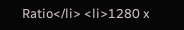Ratio</li> <li>1280 x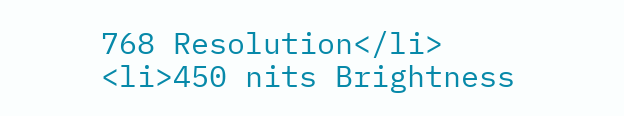768 Resolution</li> <li>450 nits Brightness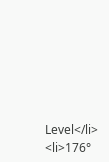Level</li> <li>176°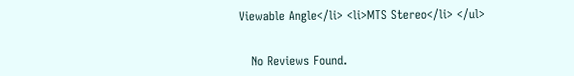Viewable Angle</li> <li>MTS Stereo</li> </ul>


   No Reviews Found.